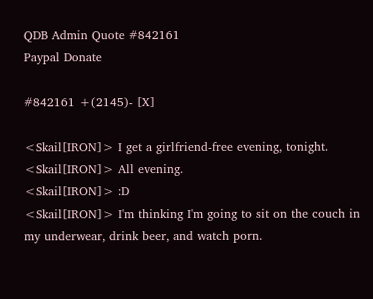QDB Admin Quote #842161
Paypal Donate

#842161 +(2145)- [X]

<Skail[IRON]> I get a girlfriend-free evening, tonight.
<Skail[IRON]> All evening.
<Skail[IRON]> :D
<Skail[IRON]> I'm thinking I'm going to sit on the couch in my underwear, drink beer, and watch porn.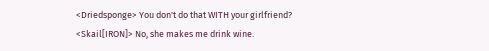<Driedsponge> You don't do that WITH your girlfriend?
<Skail[IRON]> No, she makes me drink wine.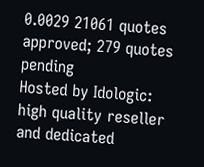0.0029 21061 quotes approved; 279 quotes pending
Hosted by Idologic: high quality reseller and dedicated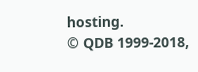hosting.
© QDB 1999-2018,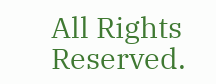All Rights Reserved.